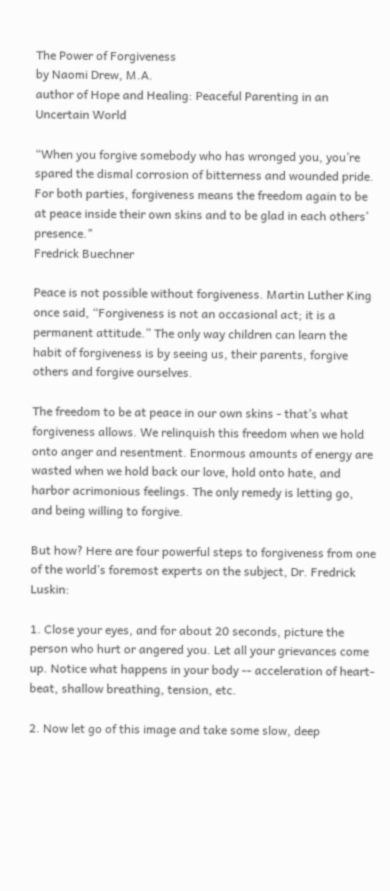The Power of Forgiveness
by Naomi Drew, M.A.
author of Hope and Healing: Peaceful Parenting in an Uncertain World

“When you forgive somebody who has wronged you, you’re spared the dismal corrosion of bitterness and wounded pride. For both parties, forgiveness means the freedom again to be at peace inside their own skins and to be glad in each others’ presence."
Fredrick Buechner

Peace is not possible without forgiveness. Martin Luther King once said, “Forgiveness is not an occasional act; it is a permanent attitude.” The only way children can learn the habit of forgiveness is by seeing us, their parents, forgive others and forgive ourselves.

The freedom to be at peace in our own skins - that’s what forgiveness allows. We relinquish this freedom when we hold onto anger and resentment. Enormous amounts of energy are wasted when we hold back our love, hold onto hate, and harbor acrimonious feelings. The only remedy is letting go, and being willing to forgive.

But how? Here are four powerful steps to forgiveness from one of the world’s foremost experts on the subject, Dr. Fredrick Luskin:

1. Close your eyes, and for about 20 seconds, picture the person who hurt or angered you. Let all your grievances come up. Notice what happens in your body -- acceleration of heart-beat, shallow breathing, tension, etc.

2. Now let go of this image and take some slow, deep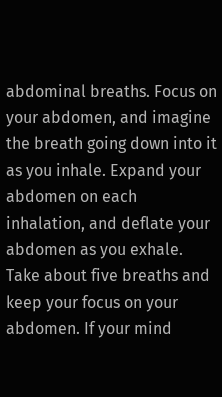abdominal breaths. Focus on your abdomen, and imagine the breath going down into it as you inhale. Expand your abdomen on each inhalation, and deflate your abdomen as you exhale. Take about five breaths and keep your focus on your abdomen. If your mind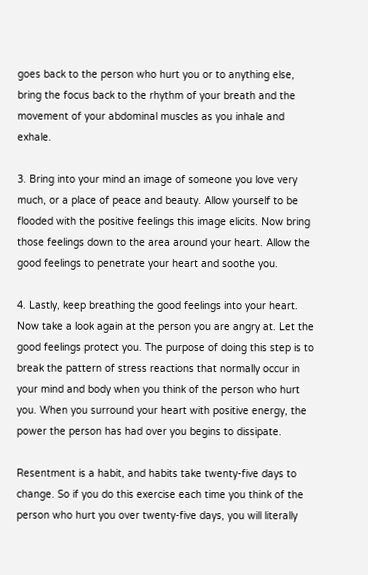goes back to the person who hurt you or to anything else, bring the focus back to the rhythm of your breath and the movement of your abdominal muscles as you inhale and exhale.

3. Bring into your mind an image of someone you love very much, or a place of peace and beauty. Allow yourself to be flooded with the positive feelings this image elicits. Now bring those feelings down to the area around your heart. Allow the good feelings to penetrate your heart and soothe you.

4. Lastly, keep breathing the good feelings into your heart. Now take a look again at the person you are angry at. Let the good feelings protect you. The purpose of doing this step is to break the pattern of stress reactions that normally occur in your mind and body when you think of the person who hurt you. When you surround your heart with positive energy, the power the person has had over you begins to dissipate.

Resentment is a habit, and habits take twenty-five days to change. So if you do this exercise each time you think of the person who hurt you over twenty-five days, you will literally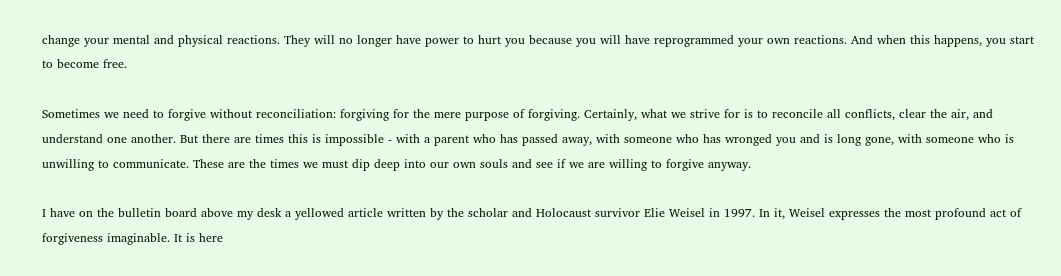change your mental and physical reactions. They will no longer have power to hurt you because you will have reprogrammed your own reactions. And when this happens, you start to become free.

Sometimes we need to forgive without reconciliation: forgiving for the mere purpose of forgiving. Certainly, what we strive for is to reconcile all conflicts, clear the air, and understand one another. But there are times this is impossible - with a parent who has passed away, with someone who has wronged you and is long gone, with someone who is unwilling to communicate. These are the times we must dip deep into our own souls and see if we are willing to forgive anyway.

I have on the bulletin board above my desk a yellowed article written by the scholar and Holocaust survivor Elie Weisel in 1997. In it, Weisel expresses the most profound act of forgiveness imaginable. It is here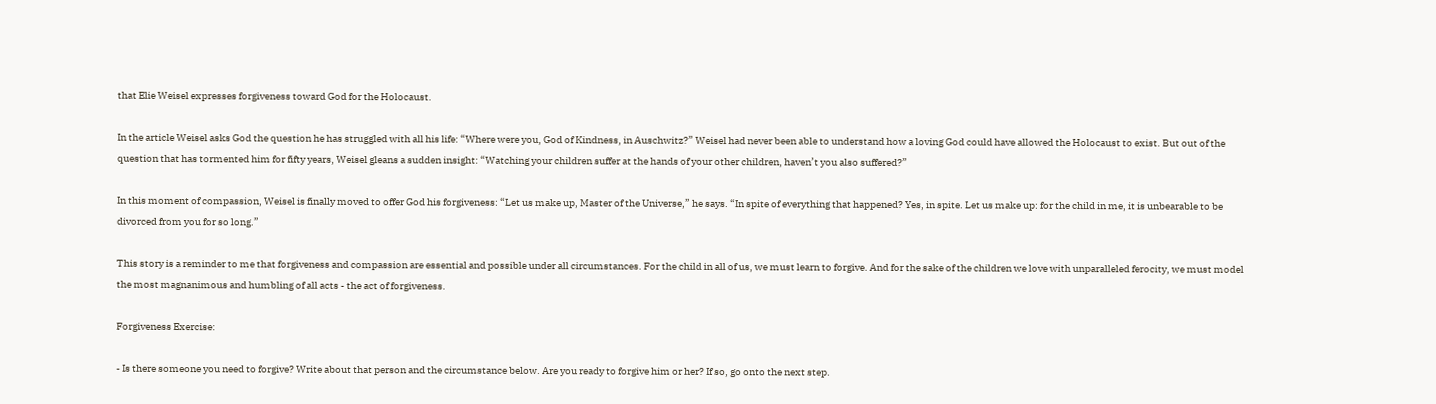that Elie Weisel expresses forgiveness toward God for the Holocaust.

In the article Weisel asks God the question he has struggled with all his life: “Where were you, God of Kindness, in Auschwitz?” Weisel had never been able to understand how a loving God could have allowed the Holocaust to exist. But out of the question that has tormented him for fifty years, Weisel gleans a sudden insight: “Watching your children suffer at the hands of your other children, haven’t you also suffered?”

In this moment of compassion, Weisel is finally moved to offer God his forgiveness: “Let us make up, Master of the Universe,” he says. “In spite of everything that happened? Yes, in spite. Let us make up: for the child in me, it is unbearable to be divorced from you for so long.”

This story is a reminder to me that forgiveness and compassion are essential and possible under all circumstances. For the child in all of us, we must learn to forgive. And for the sake of the children we love with unparalleled ferocity, we must model the most magnanimous and humbling of all acts - the act of forgiveness.

Forgiveness Exercise:

- Is there someone you need to forgive? Write about that person and the circumstance below. Are you ready to forgive him or her? If so, go onto the next step.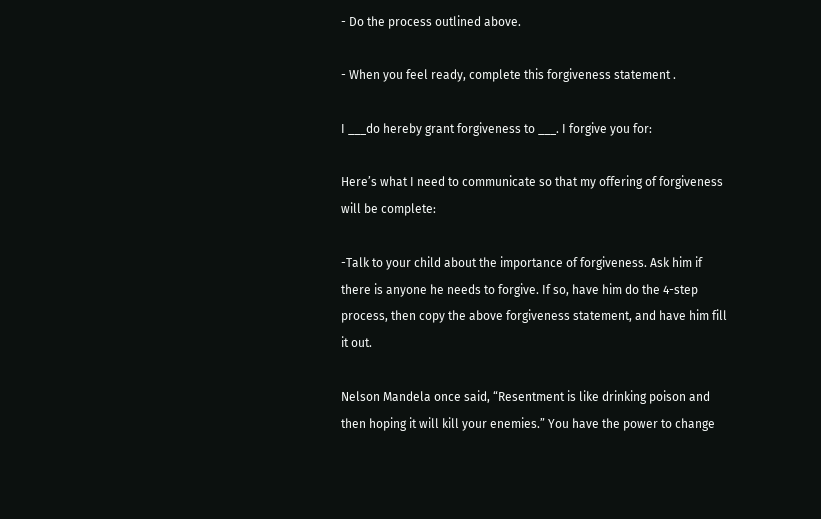- Do the process outlined above.

- When you feel ready, complete this forgiveness statement .

I ___do hereby grant forgiveness to ___. I forgive you for:

Here’s what I need to communicate so that my offering of forgiveness will be complete:

-Talk to your child about the importance of forgiveness. Ask him if there is anyone he needs to forgive. If so, have him do the 4-step process, then copy the above forgiveness statement, and have him fill it out.

Nelson Mandela once said, “Resentment is like drinking poison and then hoping it will kill your enemies.” You have the power to change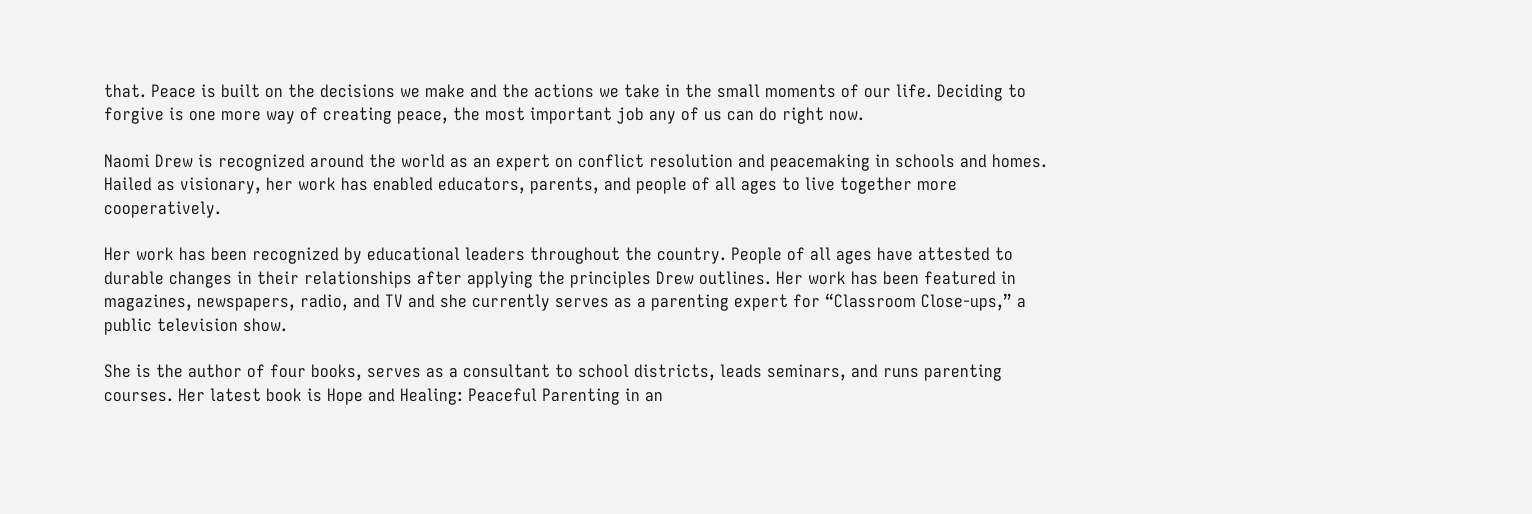that. Peace is built on the decisions we make and the actions we take in the small moments of our life. Deciding to forgive is one more way of creating peace, the most important job any of us can do right now.

Naomi Drew is recognized around the world as an expert on conflict resolution and peacemaking in schools and homes. Hailed as visionary, her work has enabled educators, parents, and people of all ages to live together more cooperatively.

Her work has been recognized by educational leaders throughout the country. People of all ages have attested to durable changes in their relationships after applying the principles Drew outlines. Her work has been featured in magazines, newspapers, radio, and TV and she currently serves as a parenting expert for “Classroom Close-ups,” a public television show.

She is the author of four books, serves as a consultant to school districts, leads seminars, and runs parenting courses. Her latest book is Hope and Healing: Peaceful Parenting in an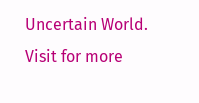Uncertain World. Visit for more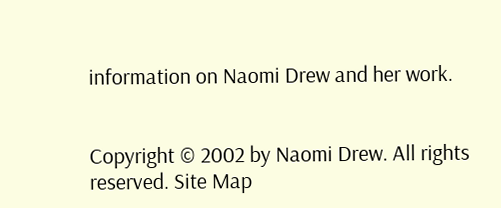information on Naomi Drew and her work.


Copyright © 2002 by Naomi Drew. All rights reserved. Site Map